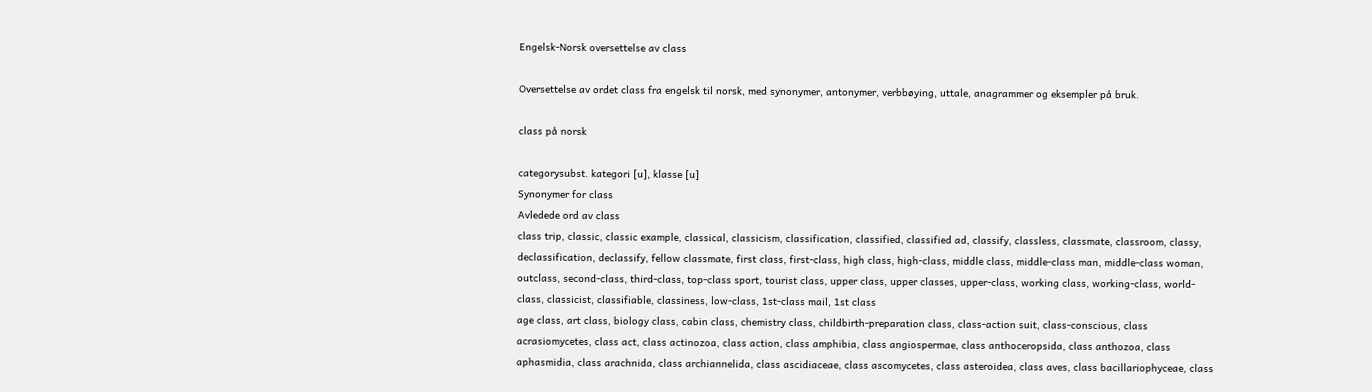Engelsk-Norsk oversettelse av class

Oversettelse av ordet class fra engelsk til norsk, med synonymer, antonymer, verbbøying, uttale, anagrammer og eksempler på bruk.

class på norsk

categorysubst. kategori [u], klasse [u]
Synonymer for class
Avledede ord av class
class trip, classic, classic example, classical, classicism, classification, classified, classified ad, classify, classless, classmate, classroom, classy, declassification, declassify, fellow classmate, first class, first-class, high class, high-class, middle class, middle-class man, middle-class woman, outclass, second-class, third-class, top-class sport, tourist class, upper class, upper classes, upper-class, working class, working-class, world-class, classicist, classifiable, classiness, low-class, 1st-class mail, 1st class
age class, art class, biology class, cabin class, chemistry class, childbirth-preparation class, class-action suit, class-conscious, class acrasiomycetes, class act, class actinozoa, class action, class amphibia, class angiospermae, class anthoceropsida, class anthozoa, class aphasmidia, class arachnida, class archiannelida, class ascidiaceae, class ascomycetes, class asteroidea, class aves, class bacillariophyceae, class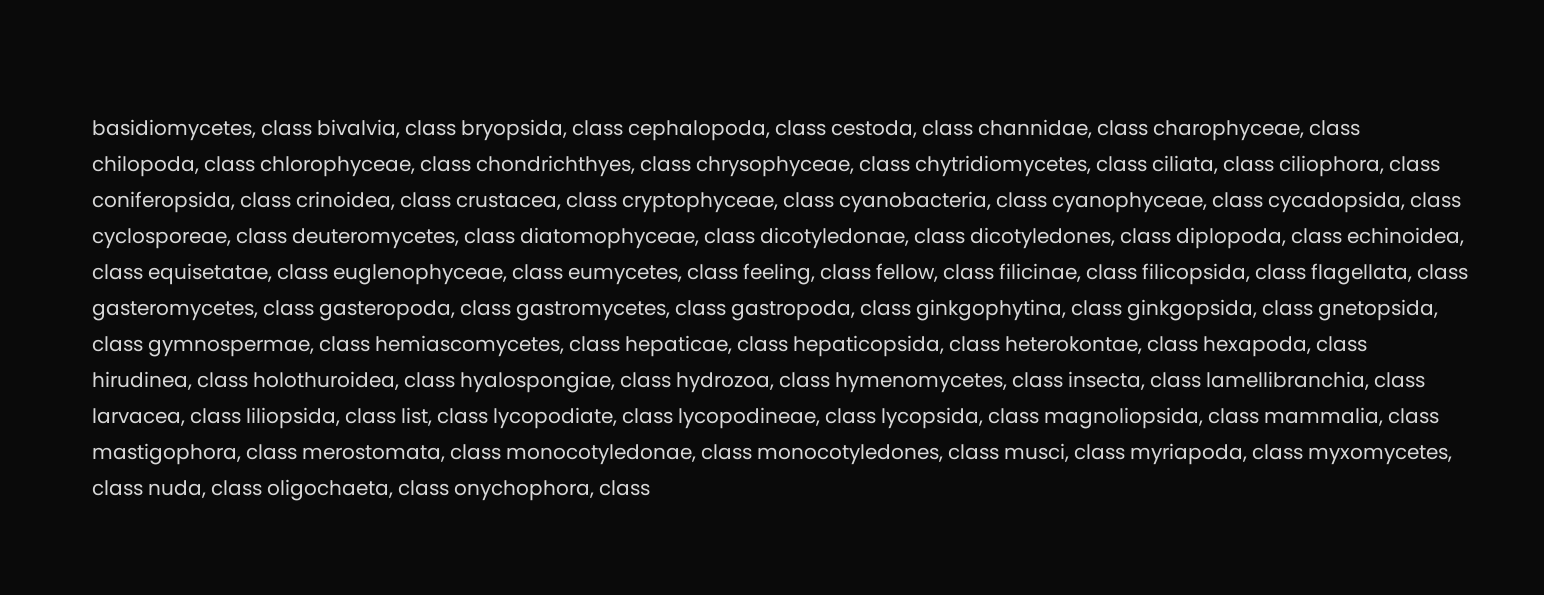basidiomycetes, class bivalvia, class bryopsida, class cephalopoda, class cestoda, class channidae, class charophyceae, class chilopoda, class chlorophyceae, class chondrichthyes, class chrysophyceae, class chytridiomycetes, class ciliata, class ciliophora, class coniferopsida, class crinoidea, class crustacea, class cryptophyceae, class cyanobacteria, class cyanophyceae, class cycadopsida, class cyclosporeae, class deuteromycetes, class diatomophyceae, class dicotyledonae, class dicotyledones, class diplopoda, class echinoidea, class equisetatae, class euglenophyceae, class eumycetes, class feeling, class fellow, class filicinae, class filicopsida, class flagellata, class gasteromycetes, class gasteropoda, class gastromycetes, class gastropoda, class ginkgophytina, class ginkgopsida, class gnetopsida, class gymnospermae, class hemiascomycetes, class hepaticae, class hepaticopsida, class heterokontae, class hexapoda, class hirudinea, class holothuroidea, class hyalospongiae, class hydrozoa, class hymenomycetes, class insecta, class lamellibranchia, class larvacea, class liliopsida, class list, class lycopodiate, class lycopodineae, class lycopsida, class magnoliopsida, class mammalia, class mastigophora, class merostomata, class monocotyledonae, class monocotyledones, class musci, class myriapoda, class myxomycetes, class nuda, class oligochaeta, class onychophora, class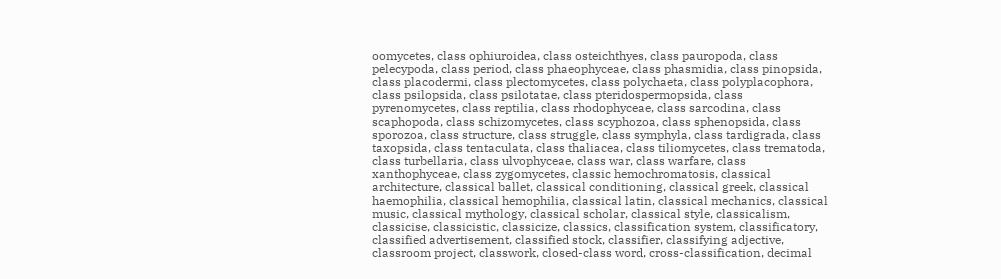oomycetes, class ophiuroidea, class osteichthyes, class pauropoda, class pelecypoda, class period, class phaeophyceae, class phasmidia, class pinopsida, class placodermi, class plectomycetes, class polychaeta, class polyplacophora, class psilopsida, class psilotatae, class pteridospermopsida, class pyrenomycetes, class reptilia, class rhodophyceae, class sarcodina, class scaphopoda, class schizomycetes, class scyphozoa, class sphenopsida, class sporozoa, class structure, class struggle, class symphyla, class tardigrada, class taxopsida, class tentaculata, class thaliacea, class tiliomycetes, class trematoda, class turbellaria, class ulvophyceae, class war, class warfare, class xanthophyceae, class zygomycetes, classic hemochromatosis, classical architecture, classical ballet, classical conditioning, classical greek, classical haemophilia, classical hemophilia, classical latin, classical mechanics, classical music, classical mythology, classical scholar, classical style, classicalism, classicise, classicistic, classicize, classics, classification system, classificatory, classified advertisement, classified stock, classifier, classifying adjective, classroom project, classwork, closed-class word, cross-classification, decimal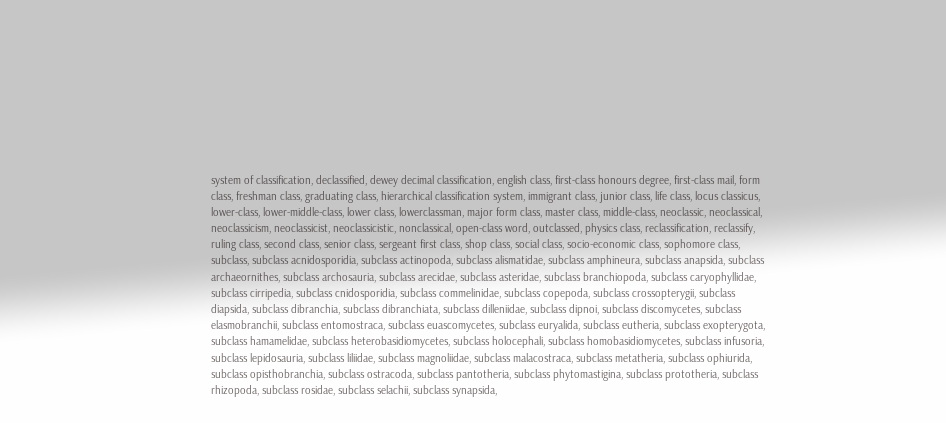system of classification, declassified, dewey decimal classification, english class, first-class honours degree, first-class mail, form class, freshman class, graduating class, hierarchical classification system, immigrant class, junior class, life class, locus classicus, lower-class, lower-middle-class, lower class, lowerclassman, major form class, master class, middle-class, neoclassic, neoclassical, neoclassicism, neoclassicist, neoclassicistic, nonclassical, open-class word, outclassed, physics class, reclassification, reclassify, ruling class, second class, senior class, sergeant first class, shop class, social class, socio-economic class, sophomore class, subclass, subclass acnidosporidia, subclass actinopoda, subclass alismatidae, subclass amphineura, subclass anapsida, subclass archaeornithes, subclass archosauria, subclass arecidae, subclass asteridae, subclass branchiopoda, subclass caryophyllidae, subclass cirripedia, subclass cnidosporidia, subclass commelinidae, subclass copepoda, subclass crossopterygii, subclass diapsida, subclass dibranchia, subclass dibranchiata, subclass dilleniidae, subclass dipnoi, subclass discomycetes, subclass elasmobranchii, subclass entomostraca, subclass euascomycetes, subclass euryalida, subclass eutheria, subclass exopterygota, subclass hamamelidae, subclass heterobasidiomycetes, subclass holocephali, subclass homobasidiomycetes, subclass infusoria, subclass lepidosauria, subclass liliidae, subclass magnoliidae, subclass malacostraca, subclass metatheria, subclass ophiurida, subclass opisthobranchia, subclass ostracoda, subclass pantotheria, subclass phytomastigina, subclass prototheria, subclass rhizopoda, subclass rosidae, subclass selachii, subclass synapsida,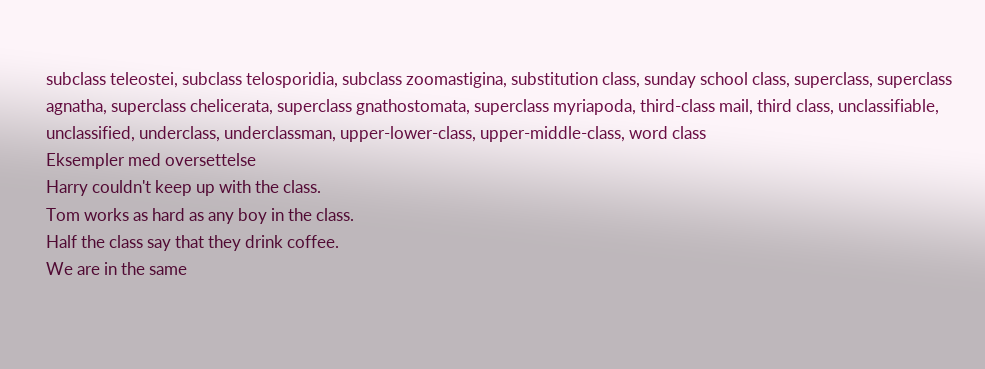subclass teleostei, subclass telosporidia, subclass zoomastigina, substitution class, sunday school class, superclass, superclass agnatha, superclass chelicerata, superclass gnathostomata, superclass myriapoda, third-class mail, third class, unclassifiable, unclassified, underclass, underclassman, upper-lower-class, upper-middle-class, word class
Eksempler med oversettelse
Harry couldn't keep up with the class.
Tom works as hard as any boy in the class.
Half the class say that they drink coffee.
We are in the same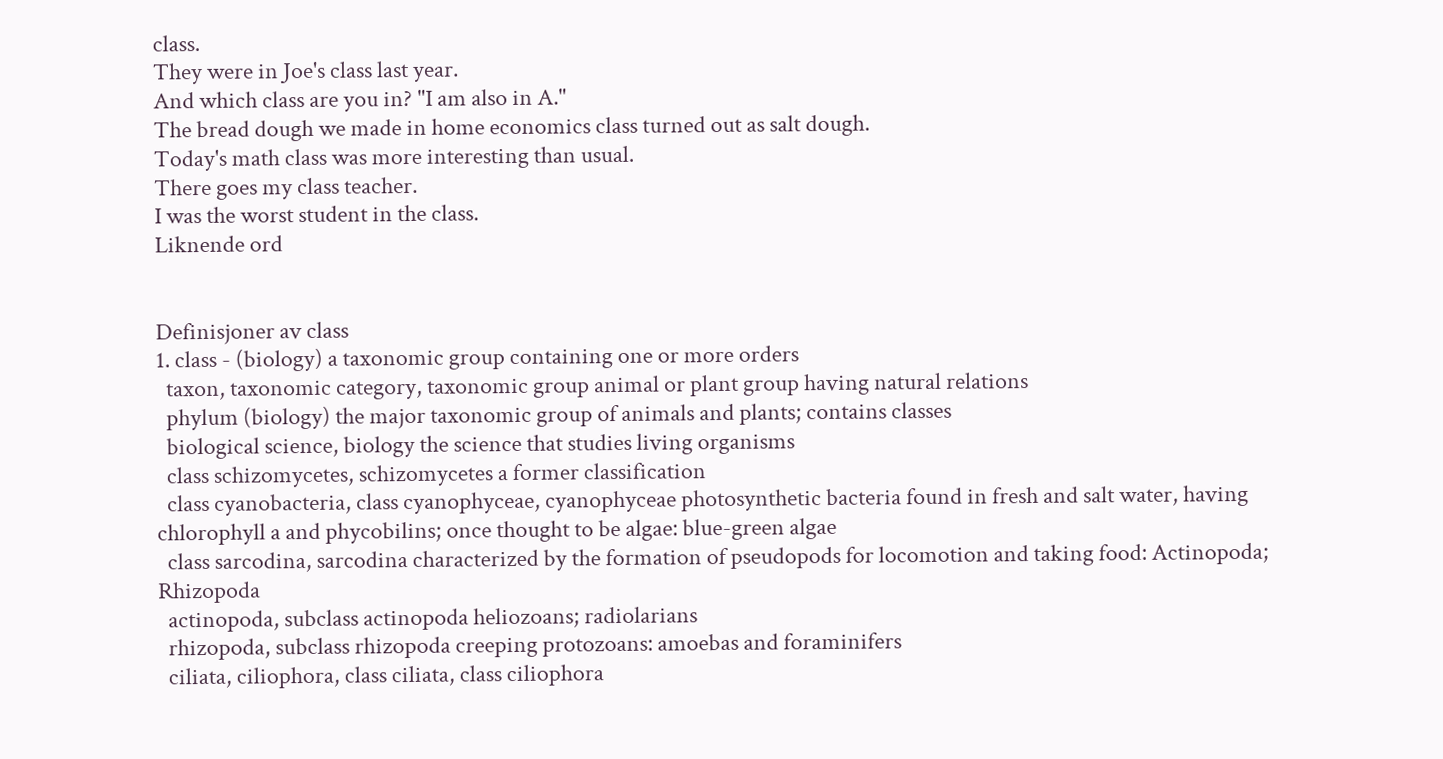class.
They were in Joe's class last year.
And which class are you in? "I am also in A."
The bread dough we made in home economics class turned out as salt dough.
Today's math class was more interesting than usual.
There goes my class teacher.
I was the worst student in the class.
Liknende ord


Definisjoner av class
1. class - (biology) a taxonomic group containing one or more orders
  taxon, taxonomic category, taxonomic group animal or plant group having natural relations
  phylum (biology) the major taxonomic group of animals and plants; contains classes
  biological science, biology the science that studies living organisms
  class schizomycetes, schizomycetes a former classification
  class cyanobacteria, class cyanophyceae, cyanophyceae photosynthetic bacteria found in fresh and salt water, having chlorophyll a and phycobilins; once thought to be algae: blue-green algae
  class sarcodina, sarcodina characterized by the formation of pseudopods for locomotion and taking food: Actinopoda; Rhizopoda
  actinopoda, subclass actinopoda heliozoans; radiolarians
  rhizopoda, subclass rhizopoda creeping protozoans: amoebas and foraminifers
  ciliata, ciliophora, class ciliata, class ciliophora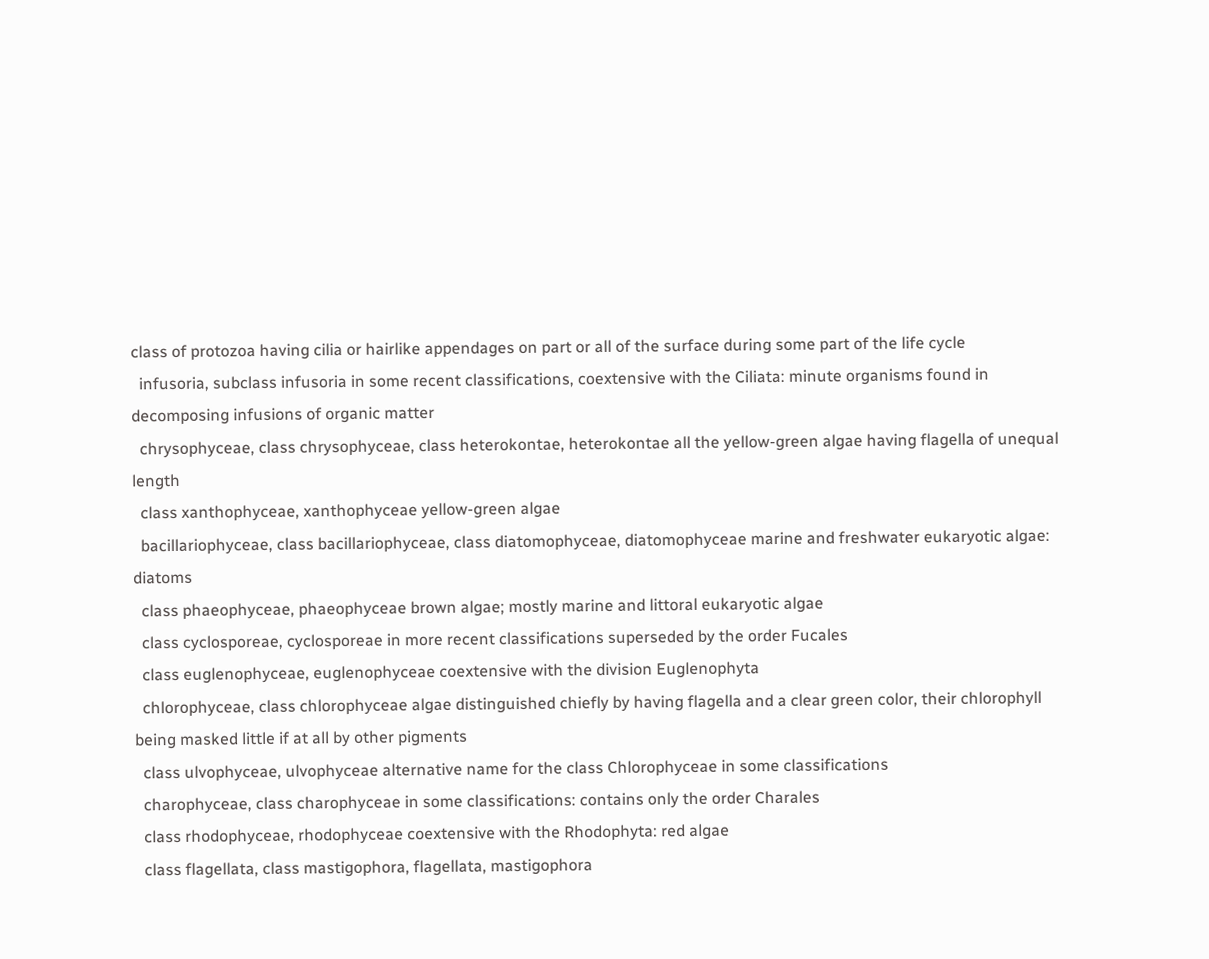class of protozoa having cilia or hairlike appendages on part or all of the surface during some part of the life cycle
  infusoria, subclass infusoria in some recent classifications, coextensive with the Ciliata: minute organisms found in decomposing infusions of organic matter
  chrysophyceae, class chrysophyceae, class heterokontae, heterokontae all the yellow-green algae having flagella of unequal length
  class xanthophyceae, xanthophyceae yellow-green algae
  bacillariophyceae, class bacillariophyceae, class diatomophyceae, diatomophyceae marine and freshwater eukaryotic algae: diatoms
  class phaeophyceae, phaeophyceae brown algae; mostly marine and littoral eukaryotic algae
  class cyclosporeae, cyclosporeae in more recent classifications superseded by the order Fucales
  class euglenophyceae, euglenophyceae coextensive with the division Euglenophyta
  chlorophyceae, class chlorophyceae algae distinguished chiefly by having flagella and a clear green color, their chlorophyll being masked little if at all by other pigments
  class ulvophyceae, ulvophyceae alternative name for the class Chlorophyceae in some classifications
  charophyceae, class charophyceae in some classifications: contains only the order Charales
  class rhodophyceae, rhodophyceae coextensive with the Rhodophyta: red algae
  class flagellata, class mastigophora, flagellata, mastigophora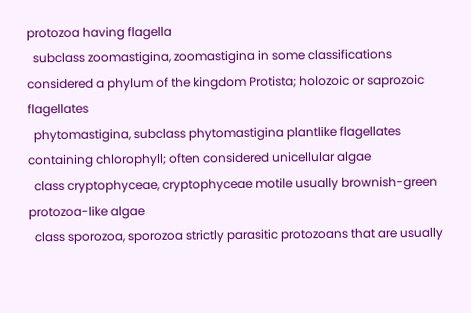protozoa having flagella
  subclass zoomastigina, zoomastigina in some classifications considered a phylum of the kingdom Protista; holozoic or saprozoic flagellates
  phytomastigina, subclass phytomastigina plantlike flagellates containing chlorophyll; often considered unicellular algae
  class cryptophyceae, cryptophyceae motile usually brownish-green protozoa-like algae
  class sporozoa, sporozoa strictly parasitic protozoans that are usually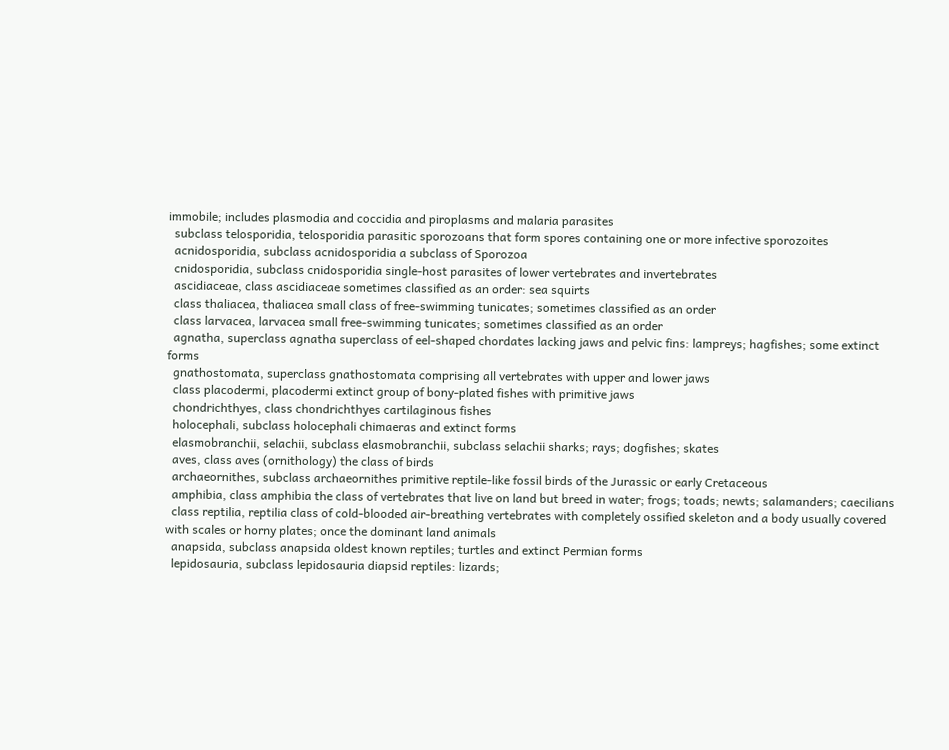immobile; includes plasmodia and coccidia and piroplasms and malaria parasites
  subclass telosporidia, telosporidia parasitic sporozoans that form spores containing one or more infective sporozoites
  acnidosporidia, subclass acnidosporidia a subclass of Sporozoa
  cnidosporidia, subclass cnidosporidia single-host parasites of lower vertebrates and invertebrates
  ascidiaceae, class ascidiaceae sometimes classified as an order: sea squirts
  class thaliacea, thaliacea small class of free-swimming tunicates; sometimes classified as an order
  class larvacea, larvacea small free-swimming tunicates; sometimes classified as an order
  agnatha, superclass agnatha superclass of eel-shaped chordates lacking jaws and pelvic fins: lampreys; hagfishes; some extinct forms
  gnathostomata, superclass gnathostomata comprising all vertebrates with upper and lower jaws
  class placodermi, placodermi extinct group of bony-plated fishes with primitive jaws
  chondrichthyes, class chondrichthyes cartilaginous fishes
  holocephali, subclass holocephali chimaeras and extinct forms
  elasmobranchii, selachii, subclass elasmobranchii, subclass selachii sharks; rays; dogfishes; skates
  aves, class aves (ornithology) the class of birds
  archaeornithes, subclass archaeornithes primitive reptile-like fossil birds of the Jurassic or early Cretaceous
  amphibia, class amphibia the class of vertebrates that live on land but breed in water; frogs; toads; newts; salamanders; caecilians
  class reptilia, reptilia class of cold-blooded air-breathing vertebrates with completely ossified skeleton and a body usually covered with scales or horny plates; once the dominant land animals
  anapsida, subclass anapsida oldest known reptiles; turtles and extinct Permian forms
  lepidosauria, subclass lepidosauria diapsid reptiles: lizards;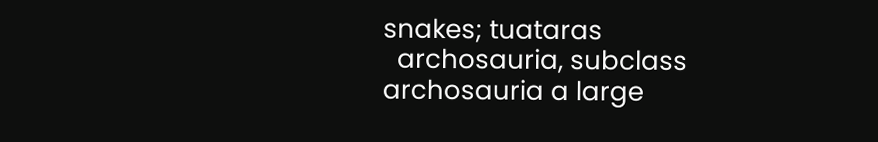snakes; tuataras
  archosauria, subclass archosauria a large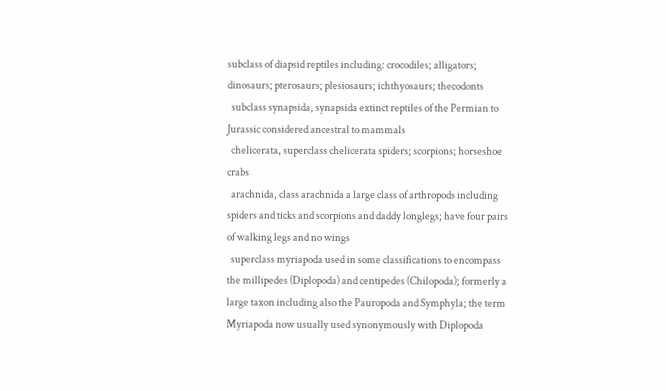subclass of diapsid reptiles including: crocodiles; alligators; dinosaurs; pterosaurs; plesiosaurs; ichthyosaurs; thecodonts
  subclass synapsida, synapsida extinct reptiles of the Permian to Jurassic considered ancestral to mammals
  chelicerata, superclass chelicerata spiders; scorpions; horseshoe crabs
  arachnida, class arachnida a large class of arthropods including spiders and ticks and scorpions and daddy longlegs; have four pairs of walking legs and no wings
  superclass myriapoda used in some classifications to encompass the millipedes (Diplopoda) and centipedes (Chilopoda); formerly a large taxon including also the Pauropoda and Symphyla; the term Myriapoda now usually used synonymously with Diplopoda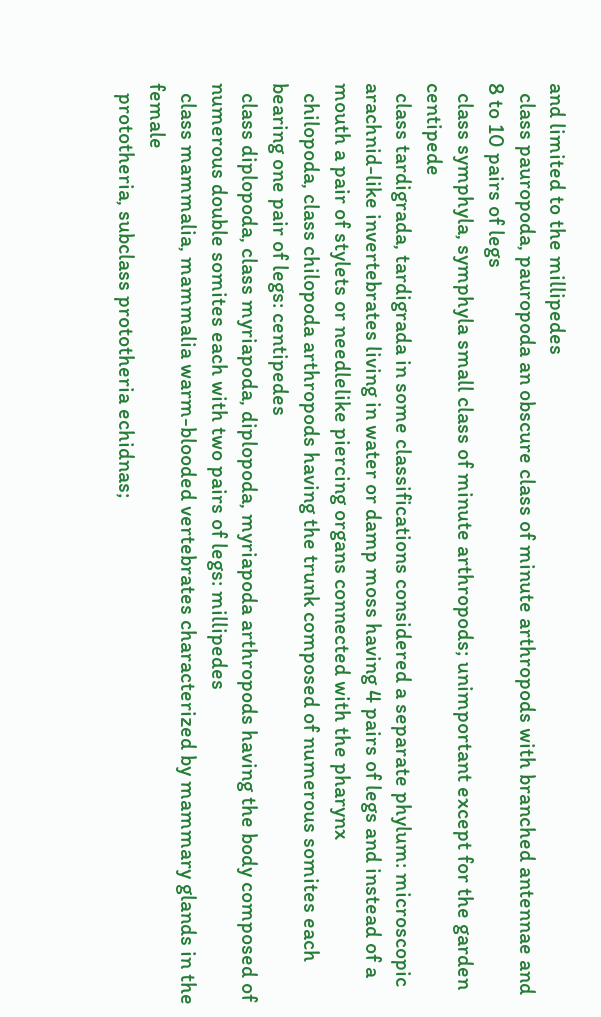and limited to the millipedes
  class pauropoda, pauropoda an obscure class of minute arthropods with branched antennae and 8 to 10 pairs of legs
  class symphyla, symphyla small class of minute arthropods; unimportant except for the garden centipede
  class tardigrada, tardigrada in some classifications considered a separate phylum: microscopic arachnid-like invertebrates living in water or damp moss having 4 pairs of legs and instead of a mouth a pair of stylets or needlelike piercing organs connected with the pharynx
  chilopoda, class chilopoda arthropods having the trunk composed of numerous somites each bearing one pair of legs: centipedes
  class diplopoda, class myriapoda, diplopoda, myriapoda arthropods having the body composed of numerous double somites each with two pairs of legs: millipedes
  class mammalia, mammalia warm-blooded vertebrates characterized by mammary glands in the female
  prototheria, subclass prototheria echidnas;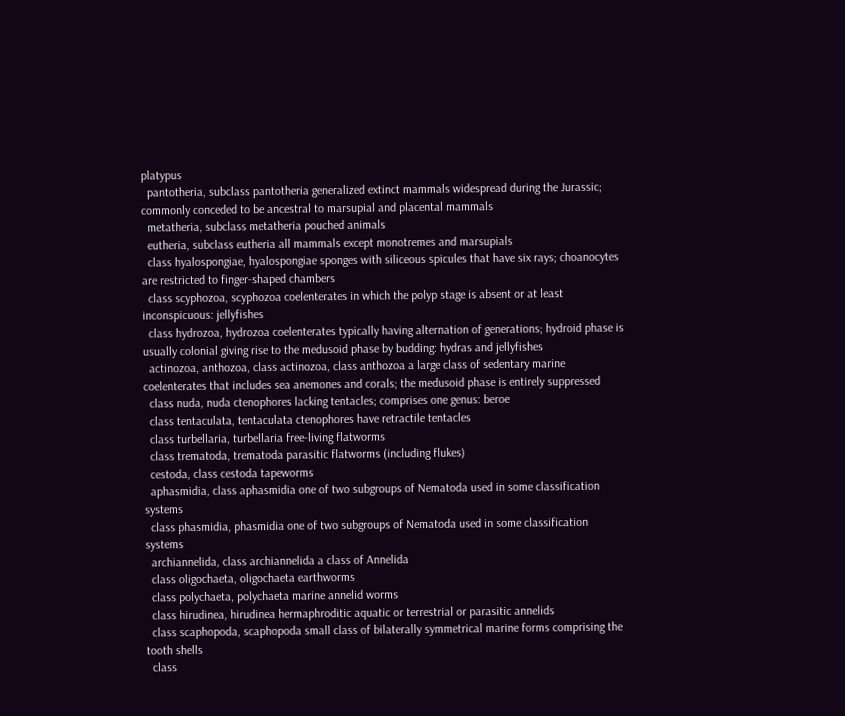platypus
  pantotheria, subclass pantotheria generalized extinct mammals widespread during the Jurassic; commonly conceded to be ancestral to marsupial and placental mammals
  metatheria, subclass metatheria pouched animals
  eutheria, subclass eutheria all mammals except monotremes and marsupials
  class hyalospongiae, hyalospongiae sponges with siliceous spicules that have six rays; choanocytes are restricted to finger-shaped chambers
  class scyphozoa, scyphozoa coelenterates in which the polyp stage is absent or at least inconspicuous: jellyfishes
  class hydrozoa, hydrozoa coelenterates typically having alternation of generations; hydroid phase is usually colonial giving rise to the medusoid phase by budding: hydras and jellyfishes
  actinozoa, anthozoa, class actinozoa, class anthozoa a large class of sedentary marine coelenterates that includes sea anemones and corals; the medusoid phase is entirely suppressed
  class nuda, nuda ctenophores lacking tentacles; comprises one genus: beroe
  class tentaculata, tentaculata ctenophores have retractile tentacles
  class turbellaria, turbellaria free-living flatworms
  class trematoda, trematoda parasitic flatworms (including flukes)
  cestoda, class cestoda tapeworms
  aphasmidia, class aphasmidia one of two subgroups of Nematoda used in some classification systems
  class phasmidia, phasmidia one of two subgroups of Nematoda used in some classification systems
  archiannelida, class archiannelida a class of Annelida
  class oligochaeta, oligochaeta earthworms
  class polychaeta, polychaeta marine annelid worms
  class hirudinea, hirudinea hermaphroditic aquatic or terrestrial or parasitic annelids
  class scaphopoda, scaphopoda small class of bilaterally symmetrical marine forms comprising the tooth shells
  class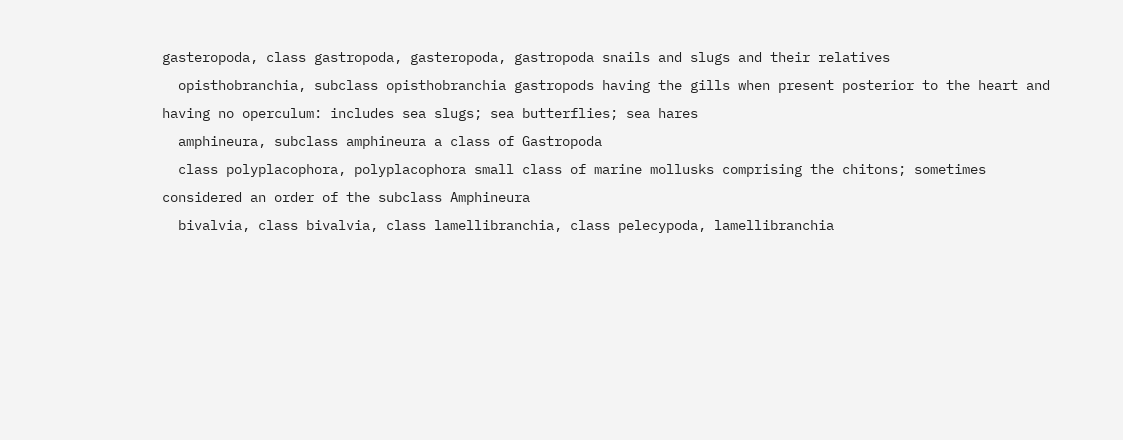gasteropoda, class gastropoda, gasteropoda, gastropoda snails and slugs and their relatives
  opisthobranchia, subclass opisthobranchia gastropods having the gills when present posterior to the heart and having no operculum: includes sea slugs; sea butterflies; sea hares
  amphineura, subclass amphineura a class of Gastropoda
  class polyplacophora, polyplacophora small class of marine mollusks comprising the chitons; sometimes considered an order of the subclass Amphineura
  bivalvia, class bivalvia, class lamellibranchia, class pelecypoda, lamellibranchia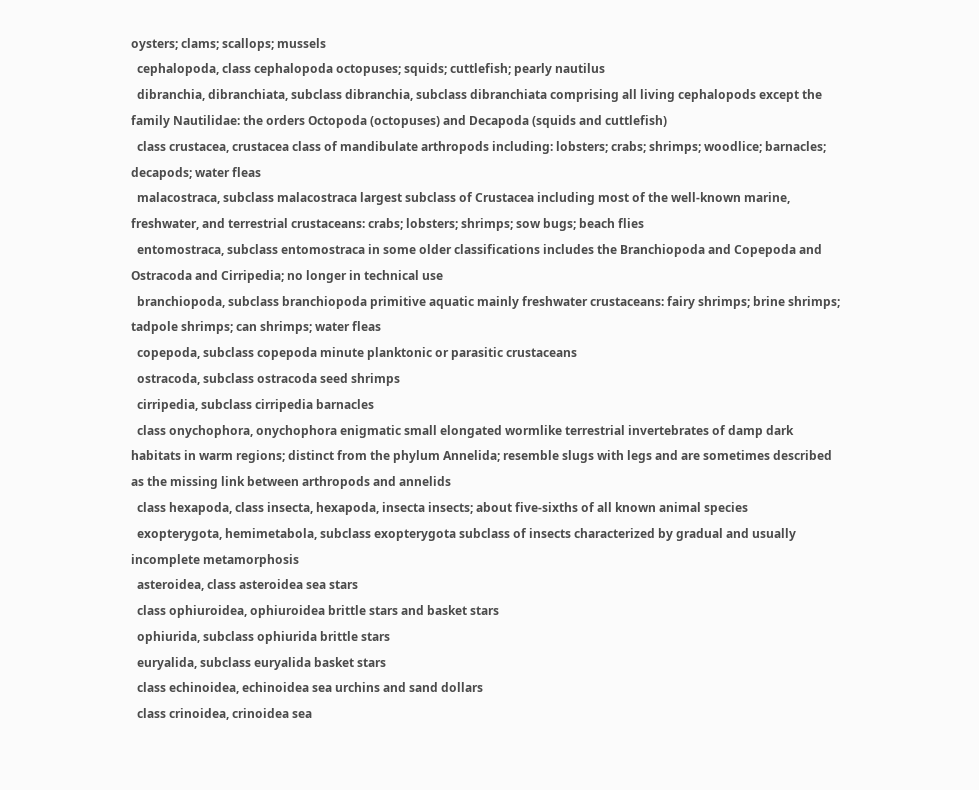oysters; clams; scallops; mussels
  cephalopoda, class cephalopoda octopuses; squids; cuttlefish; pearly nautilus
  dibranchia, dibranchiata, subclass dibranchia, subclass dibranchiata comprising all living cephalopods except the family Nautilidae: the orders Octopoda (octopuses) and Decapoda (squids and cuttlefish)
  class crustacea, crustacea class of mandibulate arthropods including: lobsters; crabs; shrimps; woodlice; barnacles; decapods; water fleas
  malacostraca, subclass malacostraca largest subclass of Crustacea including most of the well-known marine, freshwater, and terrestrial crustaceans: crabs; lobsters; shrimps; sow bugs; beach flies
  entomostraca, subclass entomostraca in some older classifications includes the Branchiopoda and Copepoda and Ostracoda and Cirripedia; no longer in technical use
  branchiopoda, subclass branchiopoda primitive aquatic mainly freshwater crustaceans: fairy shrimps; brine shrimps; tadpole shrimps; can shrimps; water fleas
  copepoda, subclass copepoda minute planktonic or parasitic crustaceans
  ostracoda, subclass ostracoda seed shrimps
  cirripedia, subclass cirripedia barnacles
  class onychophora, onychophora enigmatic small elongated wormlike terrestrial invertebrates of damp dark habitats in warm regions; distinct from the phylum Annelida; resemble slugs with legs and are sometimes described as the missing link between arthropods and annelids
  class hexapoda, class insecta, hexapoda, insecta insects; about five-sixths of all known animal species
  exopterygota, hemimetabola, subclass exopterygota subclass of insects characterized by gradual and usually incomplete metamorphosis
  asteroidea, class asteroidea sea stars
  class ophiuroidea, ophiuroidea brittle stars and basket stars
  ophiurida, subclass ophiurida brittle stars
  euryalida, subclass euryalida basket stars
  class echinoidea, echinoidea sea urchins and sand dollars
  class crinoidea, crinoidea sea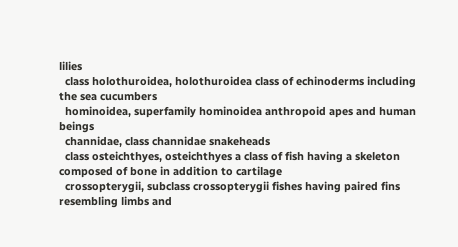lilies
  class holothuroidea, holothuroidea class of echinoderms including the sea cucumbers
  hominoidea, superfamily hominoidea anthropoid apes and human beings
  channidae, class channidae snakeheads
  class osteichthyes, osteichthyes a class of fish having a skeleton composed of bone in addition to cartilage
  crossopterygii, subclass crossopterygii fishes having paired fins resembling limbs and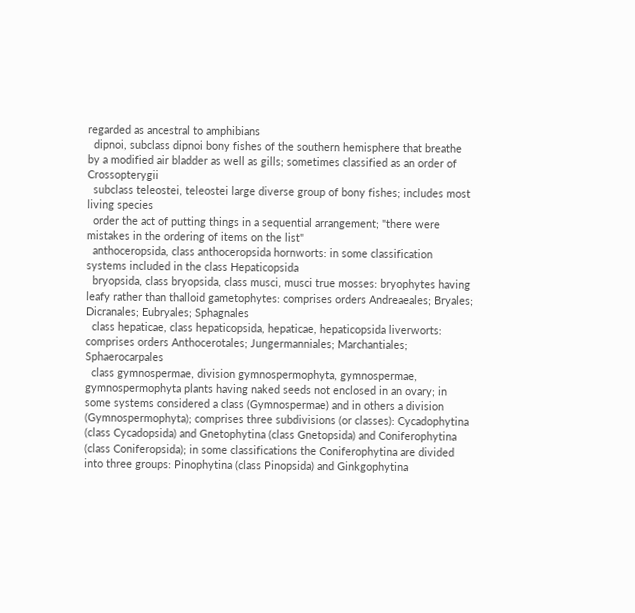regarded as ancestral to amphibians
  dipnoi, subclass dipnoi bony fishes of the southern hemisphere that breathe by a modified air bladder as well as gills; sometimes classified as an order of Crossopterygii
  subclass teleostei, teleostei large diverse group of bony fishes; includes most living species
  order the act of putting things in a sequential arrangement; "there were mistakes in the ordering of items on the list"
  anthoceropsida, class anthoceropsida hornworts: in some classification systems included in the class Hepaticopsida
  bryopsida, class bryopsida, class musci, musci true mosses: bryophytes having leafy rather than thalloid gametophytes: comprises orders Andreaeales; Bryales; Dicranales; Eubryales; Sphagnales
  class hepaticae, class hepaticopsida, hepaticae, hepaticopsida liverworts: comprises orders Anthocerotales; Jungermanniales; Marchantiales; Sphaerocarpales
  class gymnospermae, division gymnospermophyta, gymnospermae, gymnospermophyta plants having naked seeds not enclosed in an ovary; in some systems considered a class (Gymnospermae) and in others a division (Gymnospermophyta); comprises three subdivisions (or classes): Cycadophytina (class Cycadopsida) and Gnetophytina (class Gnetopsida) and Coniferophytina (class Coniferopsida); in some classifications the Coniferophytina are divided into three groups: Pinophytina (class Pinopsida) and Ginkgophytina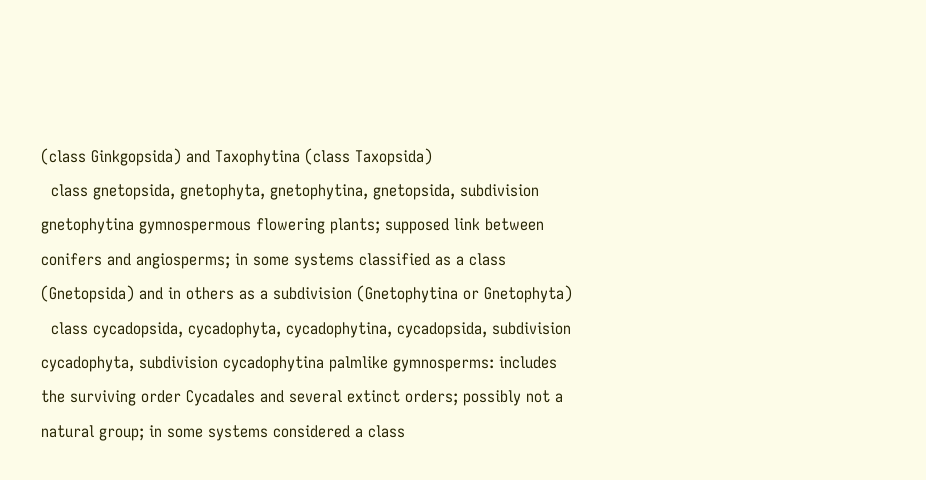(class Ginkgopsida) and Taxophytina (class Taxopsida)
  class gnetopsida, gnetophyta, gnetophytina, gnetopsida, subdivision gnetophytina gymnospermous flowering plants; supposed link between conifers and angiosperms; in some systems classified as a class (Gnetopsida) and in others as a subdivision (Gnetophytina or Gnetophyta)
  class cycadopsida, cycadophyta, cycadophytina, cycadopsida, subdivision cycadophyta, subdivision cycadophytina palmlike gymnosperms: includes the surviving order Cycadales and several extinct orders; possibly not a natural group; in some systems considered a class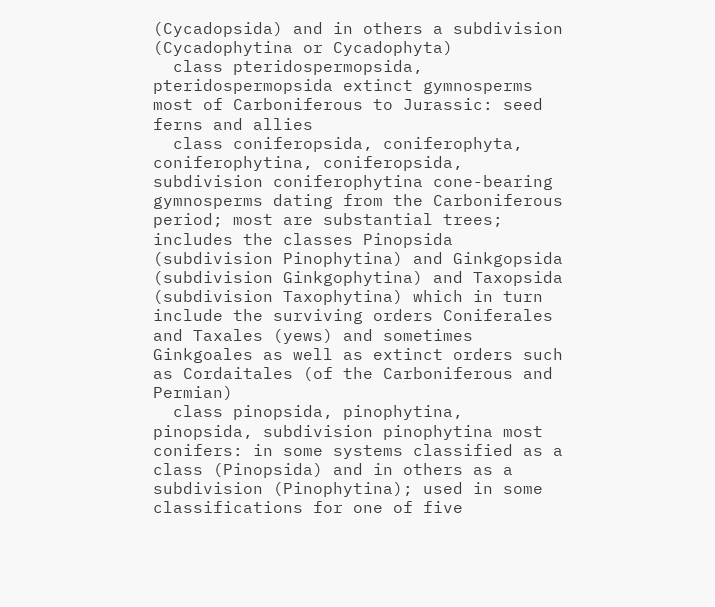(Cycadopsida) and in others a subdivision (Cycadophytina or Cycadophyta)
  class pteridospermopsida, pteridospermopsida extinct gymnosperms most of Carboniferous to Jurassic: seed ferns and allies
  class coniferopsida, coniferophyta, coniferophytina, coniferopsida, subdivision coniferophytina cone-bearing gymnosperms dating from the Carboniferous period; most are substantial trees; includes the classes Pinopsida (subdivision Pinophytina) and Ginkgopsida (subdivision Ginkgophytina) and Taxopsida (subdivision Taxophytina) which in turn include the surviving orders Coniferales and Taxales (yews) and sometimes Ginkgoales as well as extinct orders such as Cordaitales (of the Carboniferous and Permian)
  class pinopsida, pinophytina, pinopsida, subdivision pinophytina most conifers: in some systems classified as a class (Pinopsida) and in others as a subdivision (Pinophytina); used in some classifications for one of five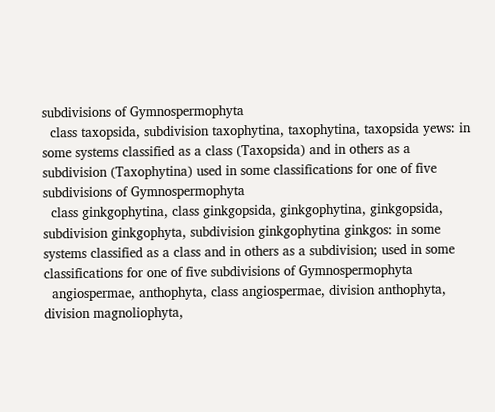subdivisions of Gymnospermophyta
  class taxopsida, subdivision taxophytina, taxophytina, taxopsida yews: in some systems classified as a class (Taxopsida) and in others as a subdivision (Taxophytina) used in some classifications for one of five subdivisions of Gymnospermophyta
  class ginkgophytina, class ginkgopsida, ginkgophytina, ginkgopsida, subdivision ginkgophyta, subdivision ginkgophytina ginkgos: in some systems classified as a class and in others as a subdivision; used in some classifications for one of five subdivisions of Gymnospermophyta
  angiospermae, anthophyta, class angiospermae, division anthophyta, division magnoliophyta,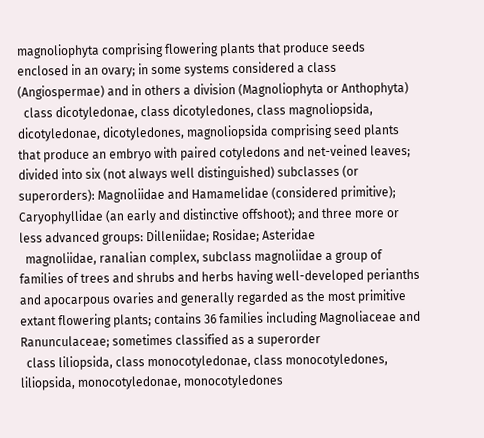magnoliophyta comprising flowering plants that produce seeds enclosed in an ovary; in some systems considered a class (Angiospermae) and in others a division (Magnoliophyta or Anthophyta)
  class dicotyledonae, class dicotyledones, class magnoliopsida, dicotyledonae, dicotyledones, magnoliopsida comprising seed plants that produce an embryo with paired cotyledons and net-veined leaves; divided into six (not always well distinguished) subclasses (or superorders): Magnoliidae and Hamamelidae (considered primitive); Caryophyllidae (an early and distinctive offshoot); and three more or less advanced groups: Dilleniidae; Rosidae; Asteridae
  magnoliidae, ranalian complex, subclass magnoliidae a group of families of trees and shrubs and herbs having well-developed perianths and apocarpous ovaries and generally regarded as the most primitive extant flowering plants; contains 36 families including Magnoliaceae and Ranunculaceae; sometimes classified as a superorder
  class liliopsida, class monocotyledonae, class monocotyledones, liliopsida, monocotyledonae, monocotyledones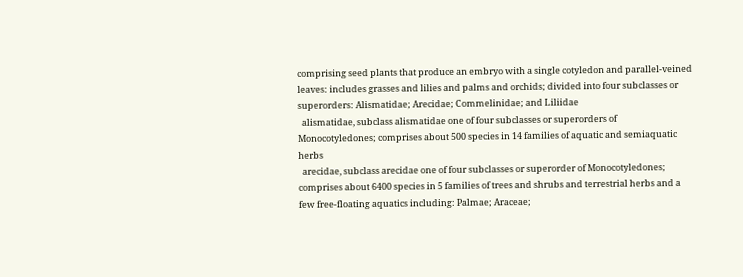comprising seed plants that produce an embryo with a single cotyledon and parallel-veined leaves: includes grasses and lilies and palms and orchids; divided into four subclasses or superorders: Alismatidae; Arecidae; Commelinidae; and Liliidae
  alismatidae, subclass alismatidae one of four subclasses or superorders of Monocotyledones; comprises about 500 species in 14 families of aquatic and semiaquatic herbs
  arecidae, subclass arecidae one of four subclasses or superorder of Monocotyledones; comprises about 6400 species in 5 families of trees and shrubs and terrestrial herbs and a few free-floating aquatics including: Palmae; Araceae;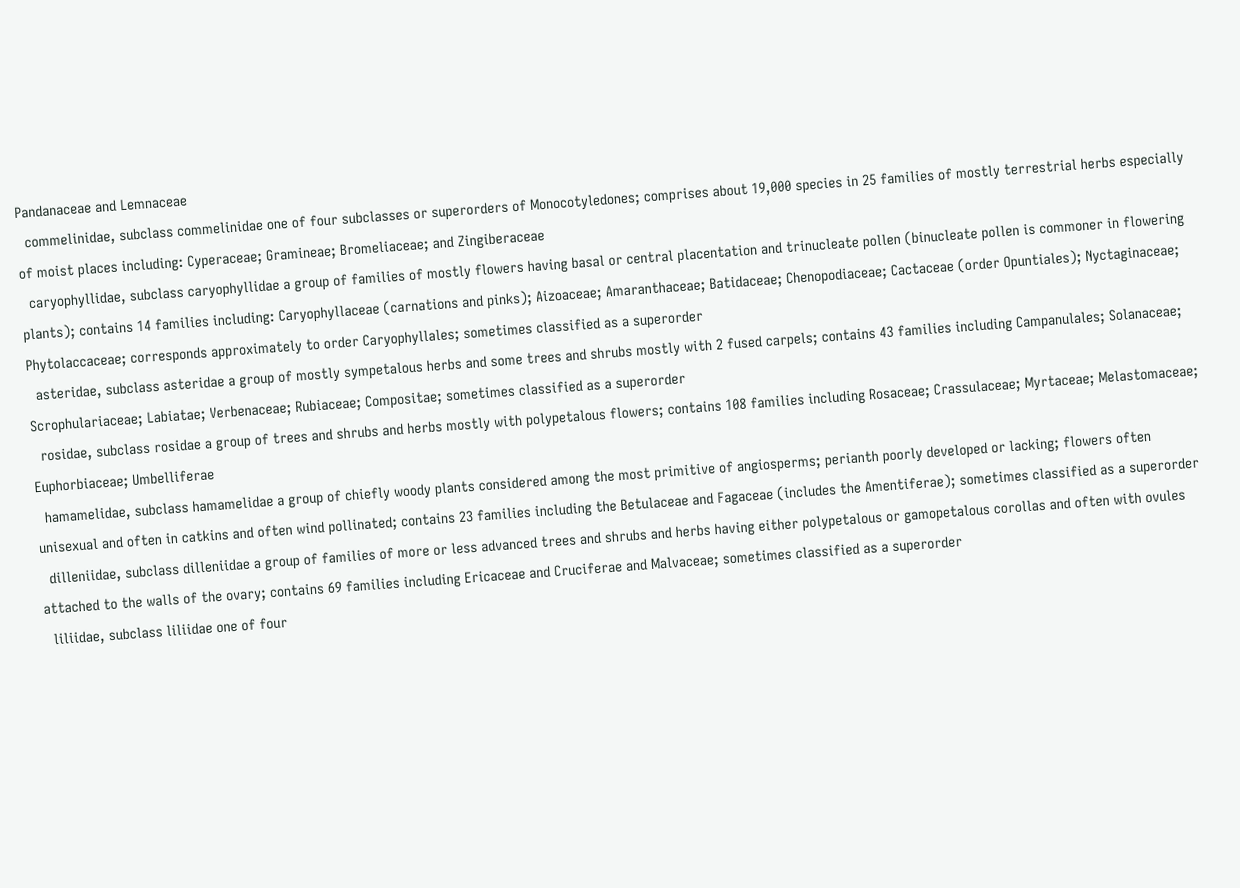Pandanaceae and Lemnaceae
  commelinidae, subclass commelinidae one of four subclasses or superorders of Monocotyledones; comprises about 19,000 species in 25 families of mostly terrestrial herbs especially of moist places including: Cyperaceae; Gramineae; Bromeliaceae; and Zingiberaceae
  caryophyllidae, subclass caryophyllidae a group of families of mostly flowers having basal or central placentation and trinucleate pollen (binucleate pollen is commoner in flowering plants); contains 14 families including: Caryophyllaceae (carnations and pinks); Aizoaceae; Amaranthaceae; Batidaceae; Chenopodiaceae; Cactaceae (order Opuntiales); Nyctaginaceae; Phytolaccaceae; corresponds approximately to order Caryophyllales; sometimes classified as a superorder
  asteridae, subclass asteridae a group of mostly sympetalous herbs and some trees and shrubs mostly with 2 fused carpels; contains 43 families including Campanulales; Solanaceae; Scrophulariaceae; Labiatae; Verbenaceae; Rubiaceae; Compositae; sometimes classified as a superorder
  rosidae, subclass rosidae a group of trees and shrubs and herbs mostly with polypetalous flowers; contains 108 families including Rosaceae; Crassulaceae; Myrtaceae; Melastomaceae; Euphorbiaceae; Umbelliferae
  hamamelidae, subclass hamamelidae a group of chiefly woody plants considered among the most primitive of angiosperms; perianth poorly developed or lacking; flowers often unisexual and often in catkins and often wind pollinated; contains 23 families including the Betulaceae and Fagaceae (includes the Amentiferae); sometimes classified as a superorder
  dilleniidae, subclass dilleniidae a group of families of more or less advanced trees and shrubs and herbs having either polypetalous or gamopetalous corollas and often with ovules attached to the walls of the ovary; contains 69 families including Ericaceae and Cruciferae and Malvaceae; sometimes classified as a superorder
  liliidae, subclass liliidae one of four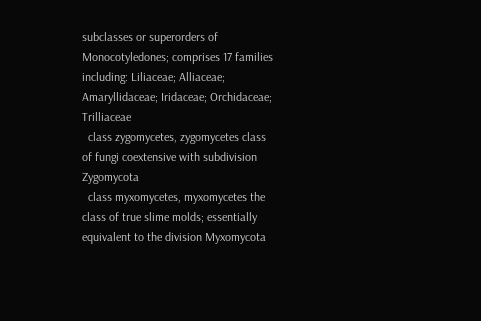subclasses or superorders of Monocotyledones; comprises 17 families including: Liliaceae; Alliaceae; Amaryllidaceae; Iridaceae; Orchidaceae; Trilliaceae
  class zygomycetes, zygomycetes class of fungi coextensive with subdivision Zygomycota
  class myxomycetes, myxomycetes the class of true slime molds; essentially equivalent to the division Myxomycota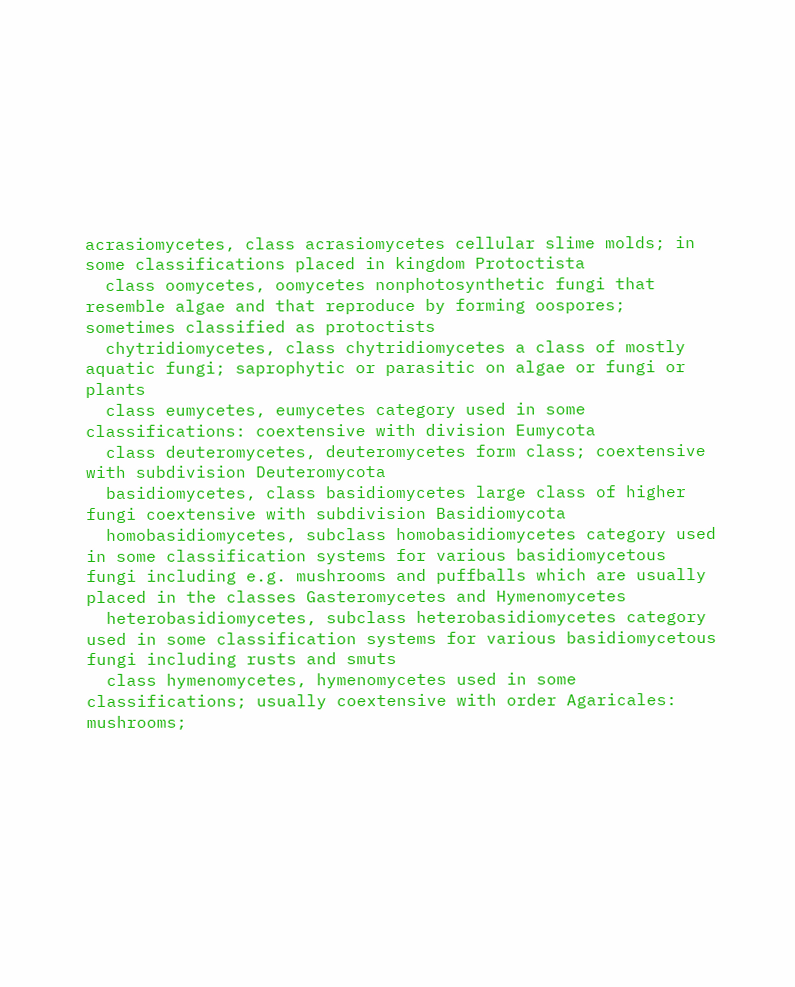acrasiomycetes, class acrasiomycetes cellular slime molds; in some classifications placed in kingdom Protoctista
  class oomycetes, oomycetes nonphotosynthetic fungi that resemble algae and that reproduce by forming oospores; sometimes classified as protoctists
  chytridiomycetes, class chytridiomycetes a class of mostly aquatic fungi; saprophytic or parasitic on algae or fungi or plants
  class eumycetes, eumycetes category used in some classifications: coextensive with division Eumycota
  class deuteromycetes, deuteromycetes form class; coextensive with subdivision Deuteromycota
  basidiomycetes, class basidiomycetes large class of higher fungi coextensive with subdivision Basidiomycota
  homobasidiomycetes, subclass homobasidiomycetes category used in some classification systems for various basidiomycetous fungi including e.g. mushrooms and puffballs which are usually placed in the classes Gasteromycetes and Hymenomycetes
  heterobasidiomycetes, subclass heterobasidiomycetes category used in some classification systems for various basidiomycetous fungi including rusts and smuts
  class hymenomycetes, hymenomycetes used in some classifications; usually coextensive with order Agaricales: mushrooms;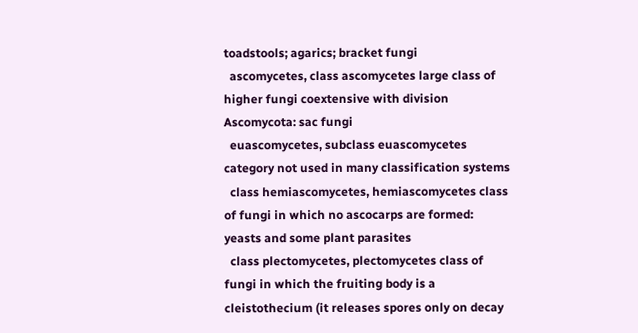toadstools; agarics; bracket fungi
  ascomycetes, class ascomycetes large class of higher fungi coextensive with division Ascomycota: sac fungi
  euascomycetes, subclass euascomycetes category not used in many classification systems
  class hemiascomycetes, hemiascomycetes class of fungi in which no ascocarps are formed: yeasts and some plant parasites
  class plectomycetes, plectomycetes class of fungi in which the fruiting body is a cleistothecium (it releases spores only on decay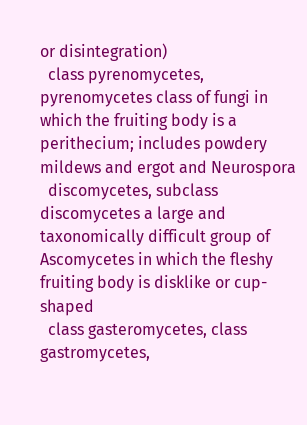or disintegration)
  class pyrenomycetes, pyrenomycetes class of fungi in which the fruiting body is a perithecium; includes powdery mildews and ergot and Neurospora
  discomycetes, subclass discomycetes a large and taxonomically difficult group of Ascomycetes in which the fleshy fruiting body is disklike or cup-shaped
  class gasteromycetes, class gastromycetes,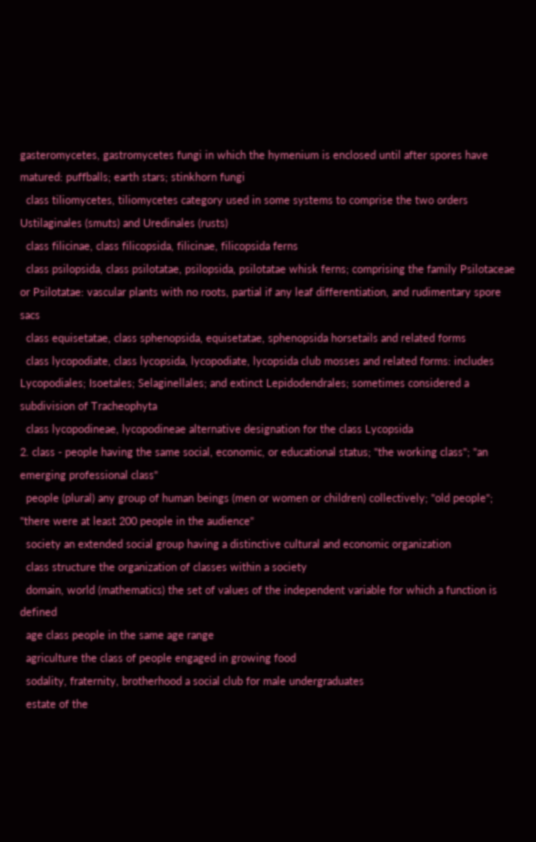gasteromycetes, gastromycetes fungi in which the hymenium is enclosed until after spores have matured: puffballs; earth stars; stinkhorn fungi
  class tiliomycetes, tiliomycetes category used in some systems to comprise the two orders Ustilaginales (smuts) and Uredinales (rusts)
  class filicinae, class filicopsida, filicinae, filicopsida ferns
  class psilopsida, class psilotatae, psilopsida, psilotatae whisk ferns; comprising the family Psilotaceae or Psilotatae: vascular plants with no roots, partial if any leaf differentiation, and rudimentary spore sacs
  class equisetatae, class sphenopsida, equisetatae, sphenopsida horsetails and related forms
  class lycopodiate, class lycopsida, lycopodiate, lycopsida club mosses and related forms: includes Lycopodiales; Isoetales; Selaginellales; and extinct Lepidodendrales; sometimes considered a subdivision of Tracheophyta
  class lycopodineae, lycopodineae alternative designation for the class Lycopsida
2. class - people having the same social, economic, or educational status; "the working class"; "an emerging professional class"
  people (plural) any group of human beings (men or women or children) collectively; "old people"; "there were at least 200 people in the audience"
  society an extended social group having a distinctive cultural and economic organization
  class structure the organization of classes within a society
  domain, world (mathematics) the set of values of the independent variable for which a function is defined
  age class people in the same age range
  agriculture the class of people engaged in growing food
  sodality, fraternity, brotherhood a social club for male undergraduates
  estate of the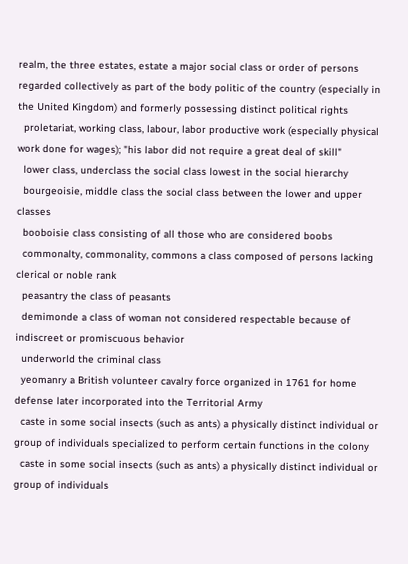realm, the three estates, estate a major social class or order of persons regarded collectively as part of the body politic of the country (especially in the United Kingdom) and formerly possessing distinct political rights
  proletariat, working class, labour, labor productive work (especially physical work done for wages); "his labor did not require a great deal of skill"
  lower class, underclass the social class lowest in the social hierarchy
  bourgeoisie, middle class the social class between the lower and upper classes
  booboisie class consisting of all those who are considered boobs
  commonalty, commonality, commons a class composed of persons lacking clerical or noble rank
  peasantry the class of peasants
  demimonde a class of woman not considered respectable because of indiscreet or promiscuous behavior
  underworld the criminal class
  yeomanry a British volunteer cavalry force organized in 1761 for home defense later incorporated into the Territorial Army
  caste in some social insects (such as ants) a physically distinct individual or group of individuals specialized to perform certain functions in the colony
  caste in some social insects (such as ants) a physically distinct individual or group of individuals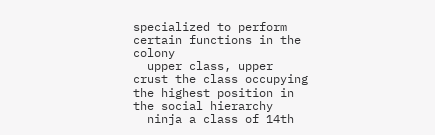specialized to perform certain functions in the colony
  upper class, upper crust the class occupying the highest position in the social hierarchy
  ninja a class of 14th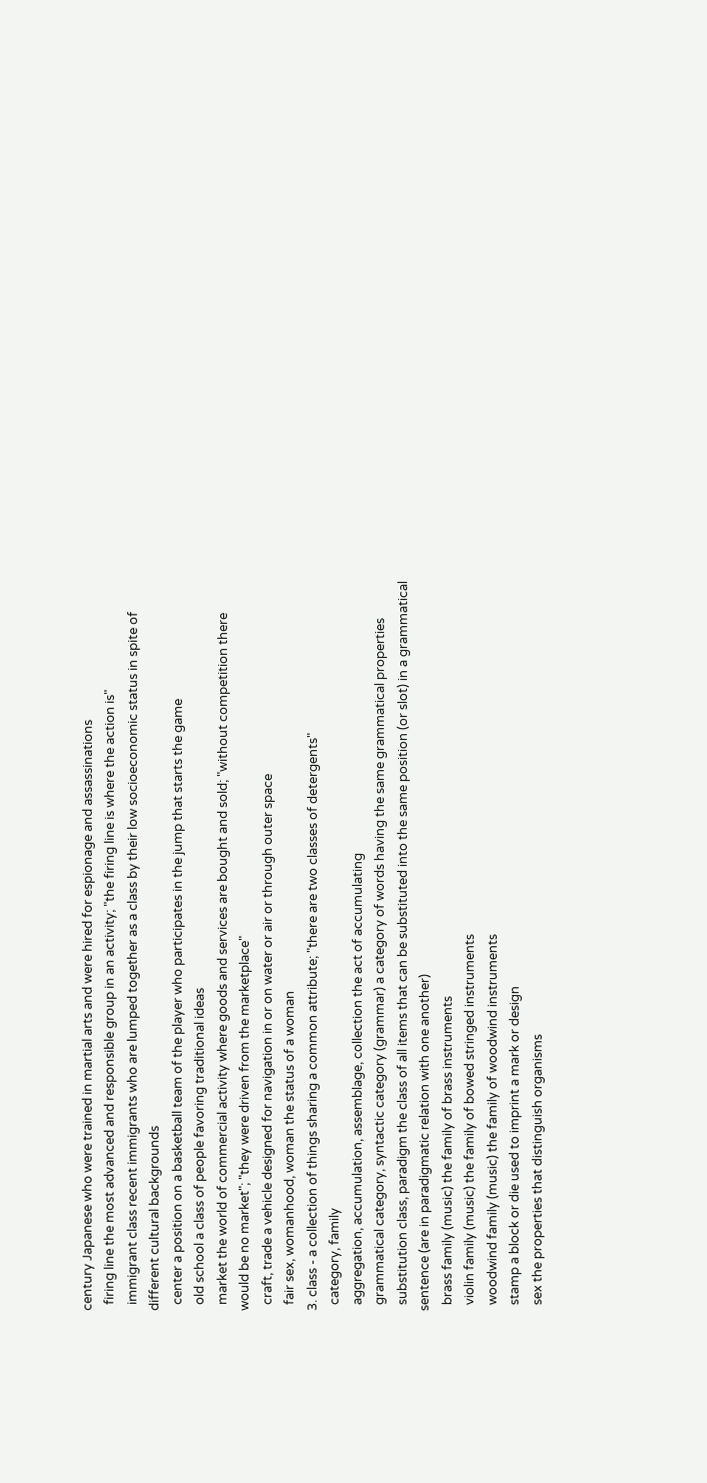century Japanese who were trained in martial arts and were hired for espionage and assassinations
  firing line the most advanced and responsible group in an activity; "the firing line is where the action is"
  immigrant class recent immigrants who are lumped together as a class by their low socioeconomic status in spite of different cultural backgrounds
  center a position on a basketball team of the player who participates in the jump that starts the game
  old school a class of people favoring traditional ideas
  market the world of commercial activity where goods and services are bought and sold; "without competition there would be no market"; "they were driven from the marketplace"
  craft, trade a vehicle designed for navigation in or on water or air or through outer space
  fair sex, womanhood, woman the status of a woman
3. class - a collection of things sharing a common attribute; "there are two classes of detergents"
  category, family
  aggregation, accumulation, assemblage, collection the act of accumulating
  grammatical category, syntactic category (grammar) a category of words having the same grammatical properties
  substitution class, paradigm the class of all items that can be substituted into the same position (or slot) in a grammatical sentence (are in paradigmatic relation with one another)
  brass family (music) the family of brass instruments
  violin family (music) the family of bowed stringed instruments
  woodwind family (music) the family of woodwind instruments
  stamp a block or die used to imprint a mark or design
  sex the properties that distinguish organisms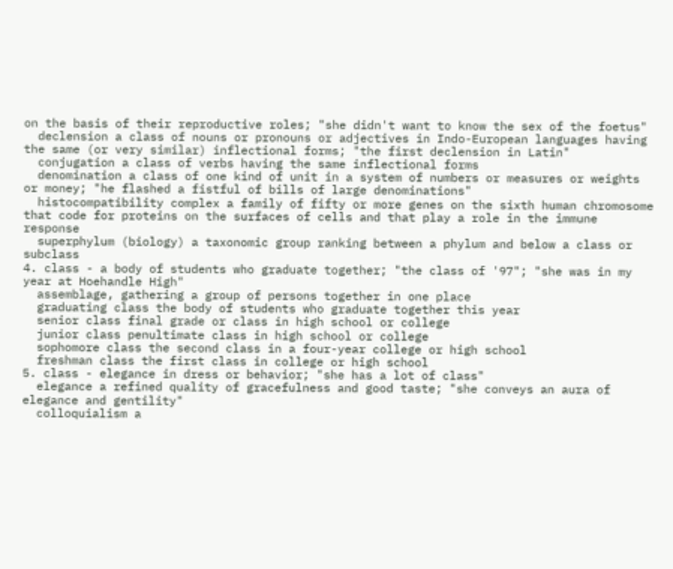on the basis of their reproductive roles; "she didn't want to know the sex of the foetus"
  declension a class of nouns or pronouns or adjectives in Indo-European languages having the same (or very similar) inflectional forms; "the first declension in Latin"
  conjugation a class of verbs having the same inflectional forms
  denomination a class of one kind of unit in a system of numbers or measures or weights or money; "he flashed a fistful of bills of large denominations"
  histocompatibility complex a family of fifty or more genes on the sixth human chromosome that code for proteins on the surfaces of cells and that play a role in the immune response
  superphylum (biology) a taxonomic group ranking between a phylum and below a class or subclass
4. class - a body of students who graduate together; "the class of '97"; "she was in my year at Hoehandle High"
  assemblage, gathering a group of persons together in one place
  graduating class the body of students who graduate together this year
  senior class final grade or class in high school or college
  junior class penultimate class in high school or college
  sophomore class the second class in a four-year college or high school
  freshman class the first class in college or high school
5. class - elegance in dress or behavior; "she has a lot of class"
  elegance a refined quality of gracefulness and good taste; "she conveys an aura of elegance and gentility"
  colloquialism a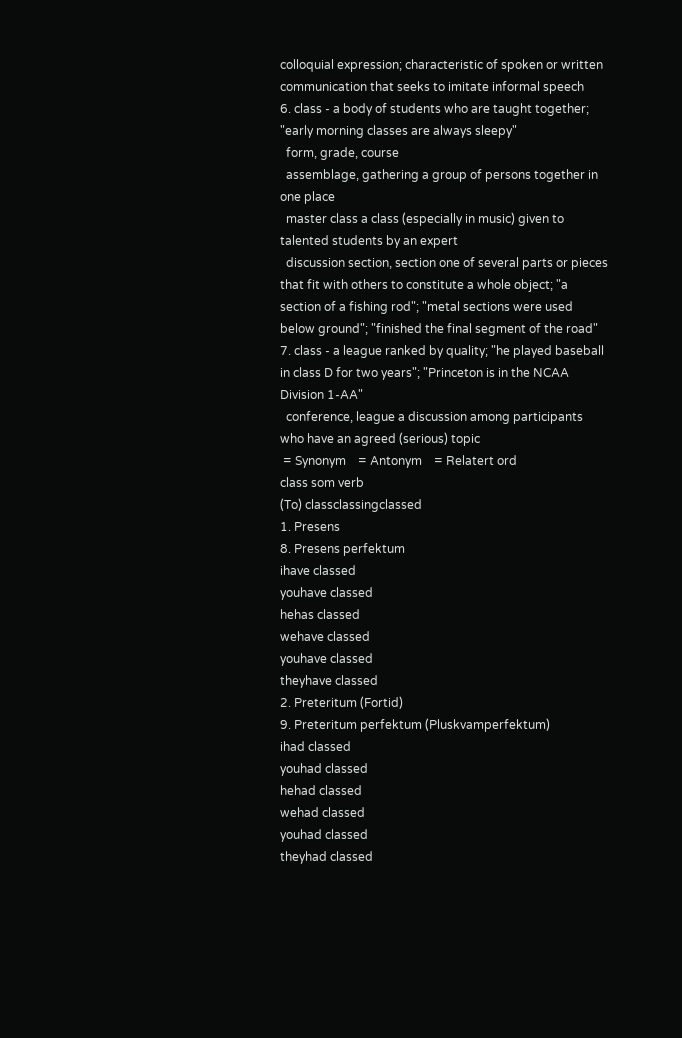colloquial expression; characteristic of spoken or written communication that seeks to imitate informal speech
6. class - a body of students who are taught together; "early morning classes are always sleepy"
  form, grade, course
  assemblage, gathering a group of persons together in one place
  master class a class (especially in music) given to talented students by an expert
  discussion section, section one of several parts or pieces that fit with others to constitute a whole object; "a section of a fishing rod"; "metal sections were used below ground"; "finished the final segment of the road"
7. class - a league ranked by quality; "he played baseball in class D for two years"; "Princeton is in the NCAA Division 1-AA"
  conference, league a discussion among participants who have an agreed (serious) topic
 = Synonym    = Antonym    = Relatert ord
class som verb
(To) classclassingclassed
1. Presens
8. Presens perfektum
ihave classed
youhave classed
hehas classed
wehave classed
youhave classed
theyhave classed
2. Preteritum (Fortid)
9. Preteritum perfektum (Pluskvamperfektum)
ihad classed
youhad classed
hehad classed
wehad classed
youhad classed
theyhad classed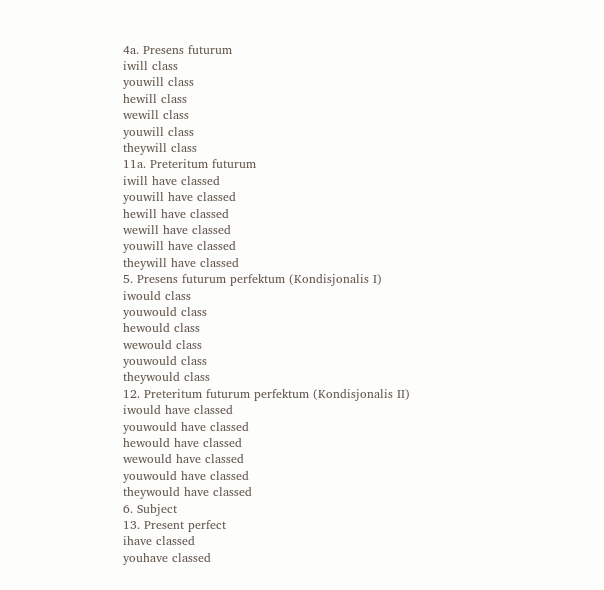4a. Presens futurum
iwill class
youwill class
hewill class
wewill class
youwill class
theywill class
11a. Preteritum futurum
iwill have classed
youwill have classed
hewill have classed
wewill have classed
youwill have classed
theywill have classed
5. Presens futurum perfektum (Kondisjonalis I)
iwould class
youwould class
hewould class
wewould class
youwould class
theywould class
12. Preteritum futurum perfektum (Kondisjonalis II)
iwould have classed
youwould have classed
hewould have classed
wewould have classed
youwould have classed
theywould have classed
6. Subject
13. Present perfect
ihave classed
youhave classed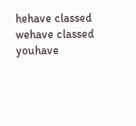hehave classed
wehave classed
youhave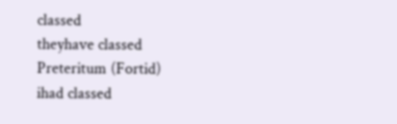classed
theyhave classed
Preteritum (Fortid)
ihad classed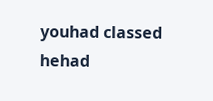youhad classed
hehad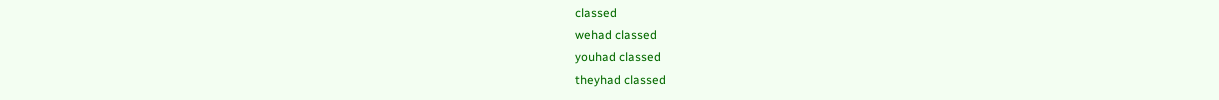classed
wehad classed
youhad classed
theyhad classed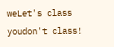weLet's class
youdon't class!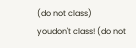(do not class)
youdon't class! (do not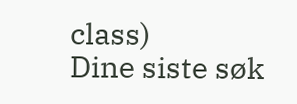class)
Dine siste søk